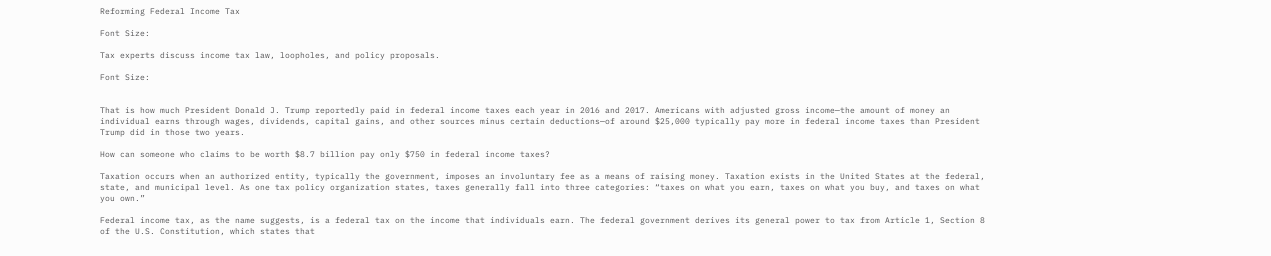Reforming Federal Income Tax

Font Size:

Tax experts discuss income tax law, loopholes, and policy proposals.

Font Size:


That is how much President Donald J. Trump reportedly paid in federal income taxes each year in 2016 and 2017. Americans with adjusted gross income—the amount of money an individual earns through wages, dividends, capital gains, and other sources minus certain deductions—of around $25,000 typically pay more in federal income taxes than President Trump did in those two years.

How can someone who claims to be worth $8.7 billion pay only $750 in federal income taxes?

Taxation occurs when an authorized entity, typically the government, imposes an involuntary fee as a means of raising money. Taxation exists in the United States at the federal, state, and municipal level. As one tax policy organization states, taxes generally fall into three categories: “taxes on what you earn, taxes on what you buy, and taxes on what you own.”

Federal income tax, as the name suggests, is a federal tax on the income that individuals earn. The federal government derives its general power to tax from Article 1, Section 8 of the U.S. Constitution, which states that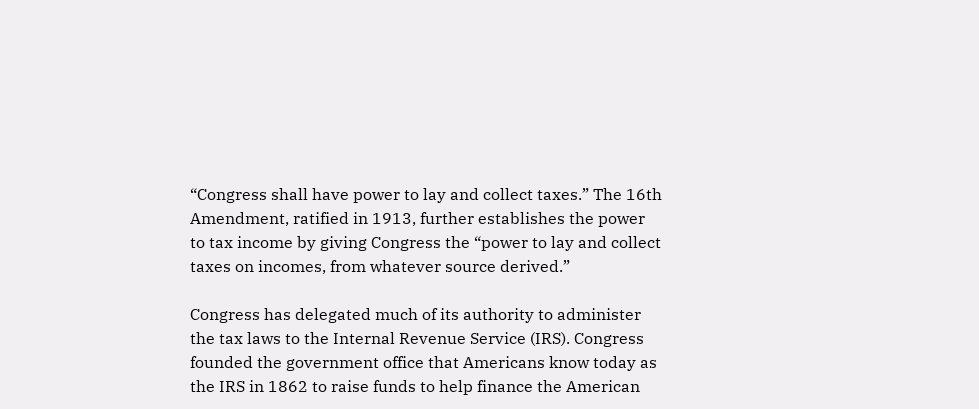“Congress shall have power to lay and collect taxes.” The 16th Amendment, ratified in 1913, further establishes the power to tax income by giving Congress the “power to lay and collect taxes on incomes, from whatever source derived.”

Congress has delegated much of its authority to administer the tax laws to the Internal Revenue Service (IRS). Congress founded the government office that Americans know today as the IRS in 1862 to raise funds to help finance the American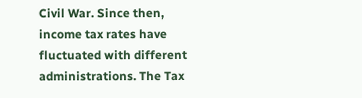Civil War. Since then, income tax rates have fluctuated with different administrations. The Tax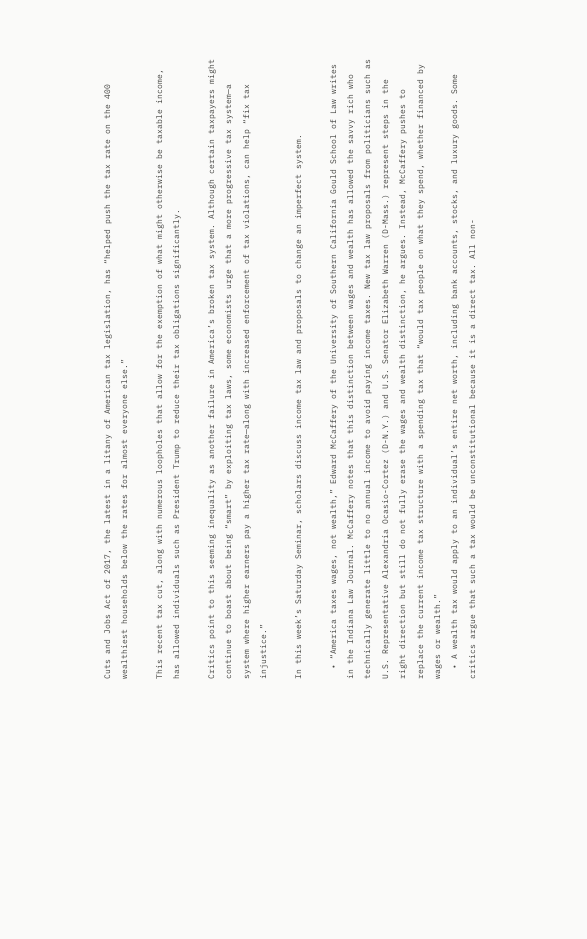Cuts and Jobs Act of 2017, the latest in a litany of American tax legislation, has “helped push the tax rate on the 400 wealthiest households below the rates for almost everyone else.”

This recent tax cut, along with numerous loopholes that allow for the exemption of what might otherwise be taxable income, has allowed individuals such as President Trump to reduce their tax obligations significantly.

Critics point to this seeming inequality as another failure in America’s broken tax system. Although certain taxpayers might continue to boast about being “smart” by exploiting tax laws, some economists urge that a more progressive tax system—a system where higher earners pay a higher tax rate—along with increased enforcement of tax violations, can help “fix tax injustice.”

In this week’s Saturday Seminar, scholars discuss income tax law and proposals to change an imperfect system.

  • “America taxes wages, not wealth,” Edward McCaffery of the University of Southern California Gould School of Law writes in the Indiana Law Journal. McCaffery notes that this distinction between wages and wealth has allowed the savvy rich who technically generate little to no annual income to avoid paying income taxes. New tax law proposals from politicians such as U.S. Representative Alexandria Ocasio-Cortez (D-N.Y.) and U.S. Senator Elizabeth Warren (D-Mass.) represent steps in the right direction but still do not fully erase the wages and wealth distinction, he argues. Instead, McCaffery pushes to replace the current income tax structure with a spending tax that “would tax people on what they spend, whether financed by wages or wealth.”
  • A wealth tax would apply to an individual’s entire net worth, including bank accounts, stocks, and luxury goods. Some critics argue that such a tax would be unconstitutional because it is a direct tax. All non-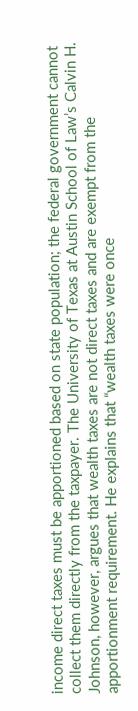income direct taxes must be apportioned based on state population; the federal government cannot collect them directly from the taxpayer. The University of Texas at Austin School of Law’s Calvin H. Johnson, however, argues that wealth taxes are not direct taxes and are exempt from the apportionment requirement. He explains that “wealth taxes were once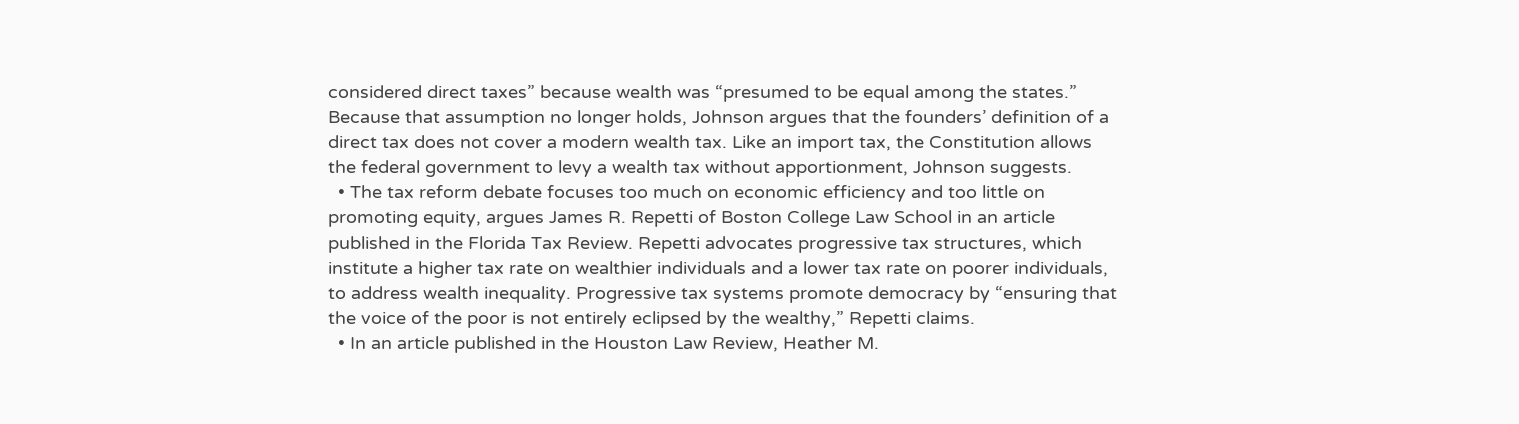considered direct taxes” because wealth was “presumed to be equal among the states.” Because that assumption no longer holds, Johnson argues that the founders’ definition of a direct tax does not cover a modern wealth tax. Like an import tax, the Constitution allows the federal government to levy a wealth tax without apportionment, Johnson suggests.
  • The tax reform debate focuses too much on economic efficiency and too little on promoting equity, argues James R. Repetti of Boston College Law School in an article published in the Florida Tax Review. Repetti advocates progressive tax structures, which institute a higher tax rate on wealthier individuals and a lower tax rate on poorer individuals, to address wealth inequality. Progressive tax systems promote democracy by “ensuring that the voice of the poor is not entirely eclipsed by the wealthy,” Repetti claims.
  • In an article published in the Houston Law Review, Heather M.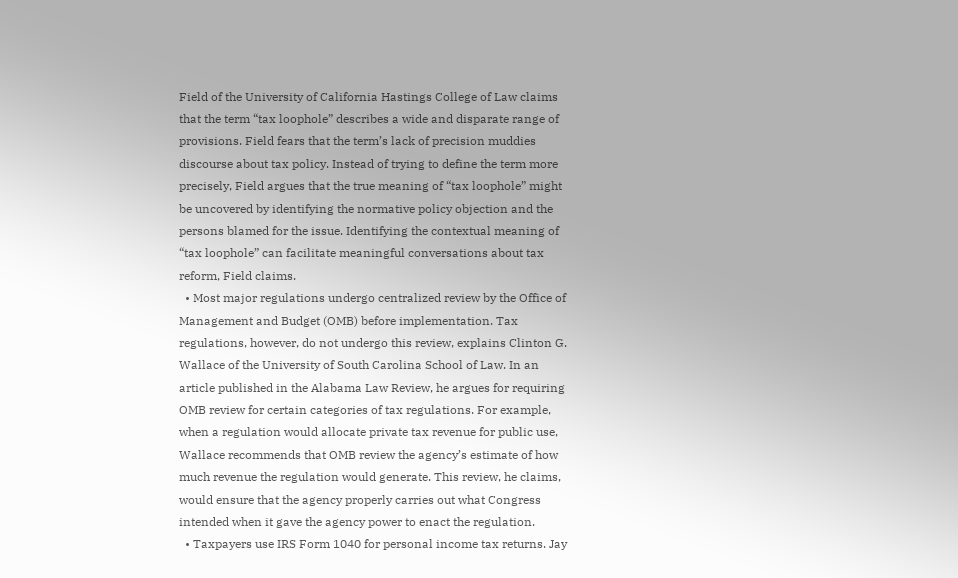Field of the University of California Hastings College of Law claims that the term “tax loophole” describes a wide and disparate range of provisions. Field fears that the term’s lack of precision muddies discourse about tax policy. Instead of trying to define the term more precisely, Field argues that the true meaning of “tax loophole” might be uncovered by identifying the normative policy objection and the persons blamed for the issue. Identifying the contextual meaning of “tax loophole” can facilitate meaningful conversations about tax reform, Field claims.
  • Most major regulations undergo centralized review by the Office of Management and Budget (OMB) before implementation. Tax regulations, however, do not undergo this review, explains Clinton G. Wallace of the University of South Carolina School of Law. In an article published in the Alabama Law Review, he argues for requiring OMB review for certain categories of tax regulations. For example, when a regulation would allocate private tax revenue for public use, Wallace recommends that OMB review the agency’s estimate of how much revenue the regulation would generate. This review, he claims, would ensure that the agency properly carries out what Congress intended when it gave the agency power to enact the regulation.
  • Taxpayers use IRS Form 1040 for personal income tax returns. Jay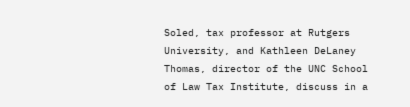Soled, tax professor at Rutgers University, and Kathleen DeLaney Thomas, director of the UNC School of Law Tax Institute, discuss in a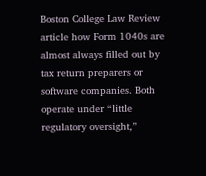Boston College Law Review article how Form 1040s are almost always filled out by tax return preparers or software companies. Both operate under “little regulatory oversight,”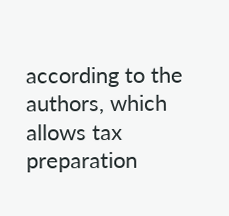according to the authors, which allows tax preparation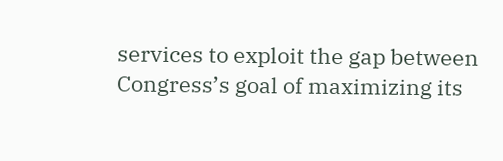services to exploit the gap between Congress’s goal of maximizing its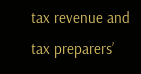tax revenue and tax preparers’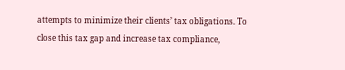attempts to minimize their clients’ tax obligations. To close this tax gap and increase tax compliance,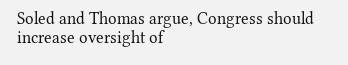Soled and Thomas argue, Congress should increase oversight of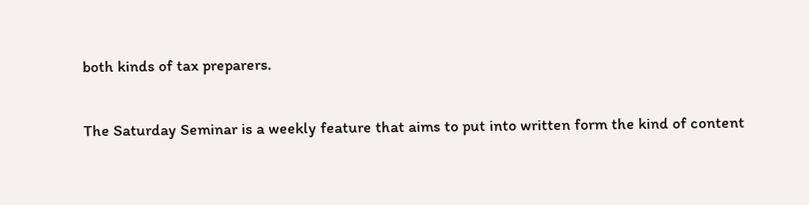both kinds of tax preparers.

The Saturday Seminar is a weekly feature that aims to put into written form the kind of content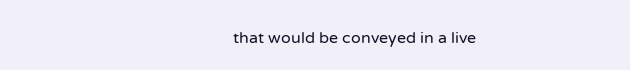that would be conveyed in a live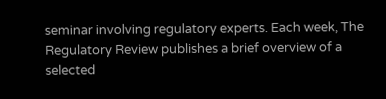seminar involving regulatory experts. Each week, The Regulatory Review publishes a brief overview of a selected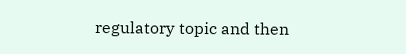regulatory topic and then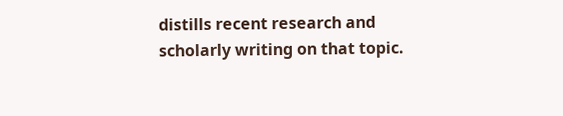distills recent research and scholarly writing on that topic.